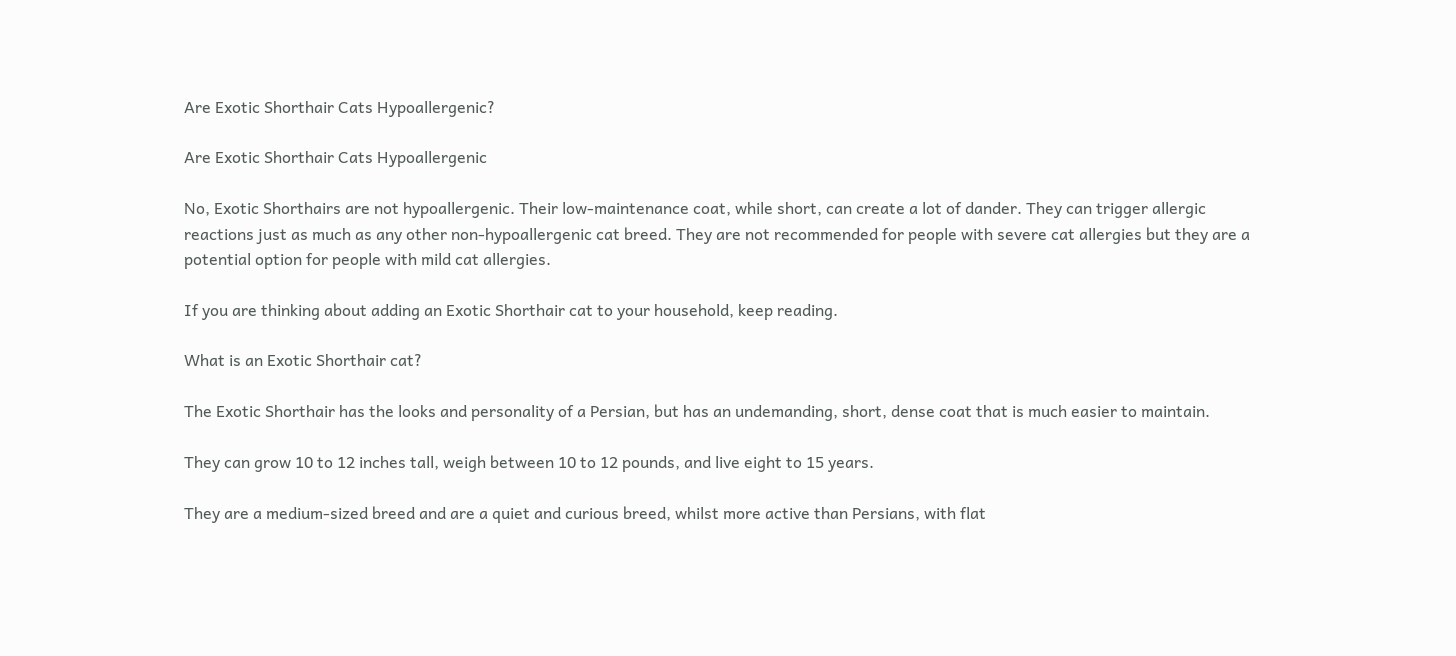Are Exotic Shorthair Cats Hypoallergenic?

Are Exotic Shorthair Cats Hypoallergenic

No, Exotic Shorthairs are not hypoallergenic. Their low-maintenance coat, while short, can create a lot of dander. They can trigger allergic reactions just as much as any other non-hypoallergenic cat breed. They are not recommended for people with severe cat allergies but they are a potential option for people with mild cat allergies.

If you are thinking about adding an Exotic Shorthair cat to your household, keep reading.

What is an Exotic Shorthair cat?

The Exotic Shorthair has the looks and personality of a Persian, but has an undemanding, short, dense coat that is much easier to maintain.

They can grow 10 to 12 inches tall, weigh between 10 to 12 pounds, and live eight to 15 years.

They are a medium-sized breed and are a quiet and curious breed, whilst more active than Persians, with flat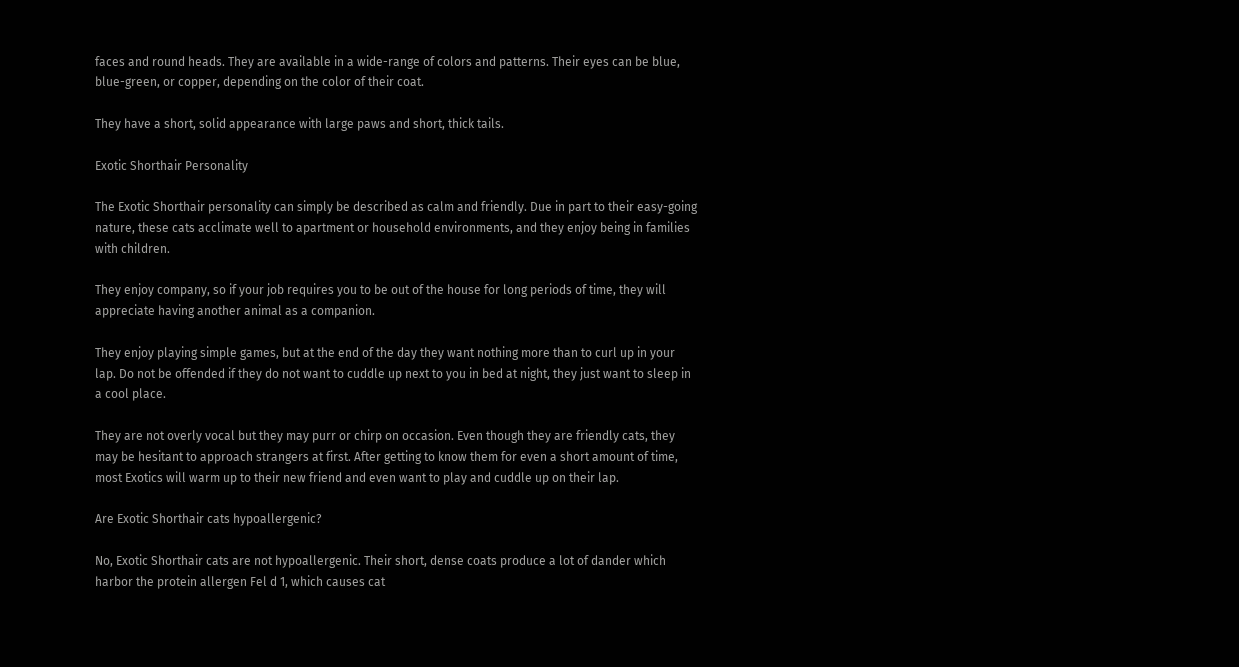faces and round heads. They are available in a wide-range of colors and patterns. Their eyes can be blue, blue-green, or copper, depending on the color of their coat.

They have a short, solid appearance with large paws and short, thick tails.

Exotic Shorthair Personality

The Exotic Shorthair personality can simply be described as calm and friendly. Due in part to their easy-going nature, these cats acclimate well to apartment or household environments, and they enjoy being in families with children.

They enjoy company, so if your job requires you to be out of the house for long periods of time, they will appreciate having another animal as a companion.

They enjoy playing simple games, but at the end of the day they want nothing more than to curl up in your lap. Do not be offended if they do not want to cuddle up next to you in bed at night, they just want to sleep in a cool place.

They are not overly vocal but they may purr or chirp on occasion. Even though they are friendly cats, they may be hesitant to approach strangers at first. After getting to know them for even a short amount of time, most Exotics will warm up to their new friend and even want to play and cuddle up on their lap.

Are Exotic Shorthair cats hypoallergenic?

No, Exotic Shorthair cats are not hypoallergenic. Their short, dense coats produce a lot of dander which harbor the protein allergen Fel d 1, which causes cat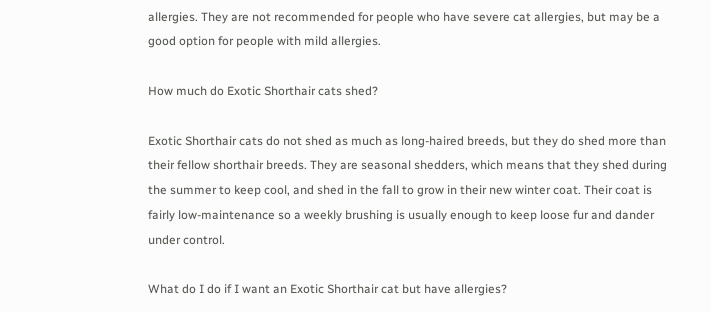allergies. They are not recommended for people who have severe cat allergies, but may be a good option for people with mild allergies.

How much do Exotic Shorthair cats shed?

Exotic Shorthair cats do not shed as much as long-haired breeds, but they do shed more than their fellow shorthair breeds. They are seasonal shedders, which means that they shed during the summer to keep cool, and shed in the fall to grow in their new winter coat. Their coat is fairly low-maintenance so a weekly brushing is usually enough to keep loose fur and dander under control.

What do I do if I want an Exotic Shorthair cat but have allergies?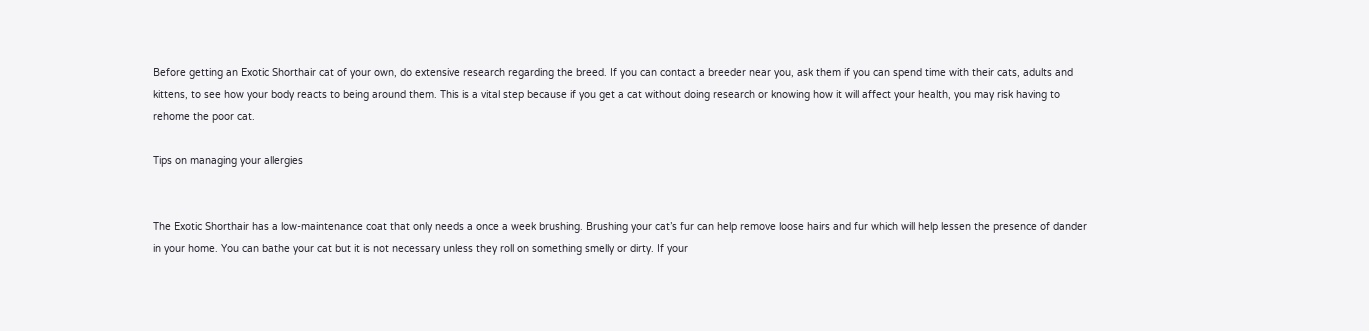Before getting an Exotic Shorthair cat of your own, do extensive research regarding the breed. If you can contact a breeder near you, ask them if you can spend time with their cats, adults and kittens, to see how your body reacts to being around them. This is a vital step because if you get a cat without doing research or knowing how it will affect your health, you may risk having to rehome the poor cat.

Tips on managing your allergies


The Exotic Shorthair has a low-maintenance coat that only needs a once a week brushing. Brushing your cat’s fur can help remove loose hairs and fur which will help lessen the presence of dander in your home. You can bathe your cat but it is not necessary unless they roll on something smelly or dirty. If your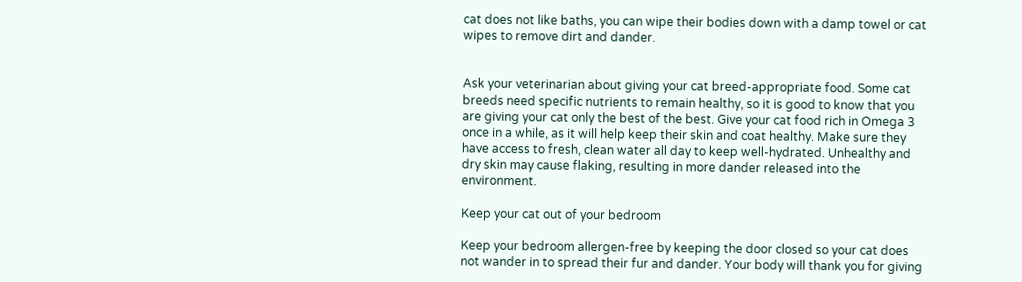cat does not like baths, you can wipe their bodies down with a damp towel or cat wipes to remove dirt and dander.


Ask your veterinarian about giving your cat breed-appropriate food. Some cat breeds need specific nutrients to remain healthy, so it is good to know that you are giving your cat only the best of the best. Give your cat food rich in Omega 3 once in a while, as it will help keep their skin and coat healthy. Make sure they have access to fresh, clean water all day to keep well-hydrated. Unhealthy and dry skin may cause flaking, resulting in more dander released into the environment.

Keep your cat out of your bedroom

Keep your bedroom allergen-free by keeping the door closed so your cat does not wander in to spread their fur and dander. Your body will thank you for giving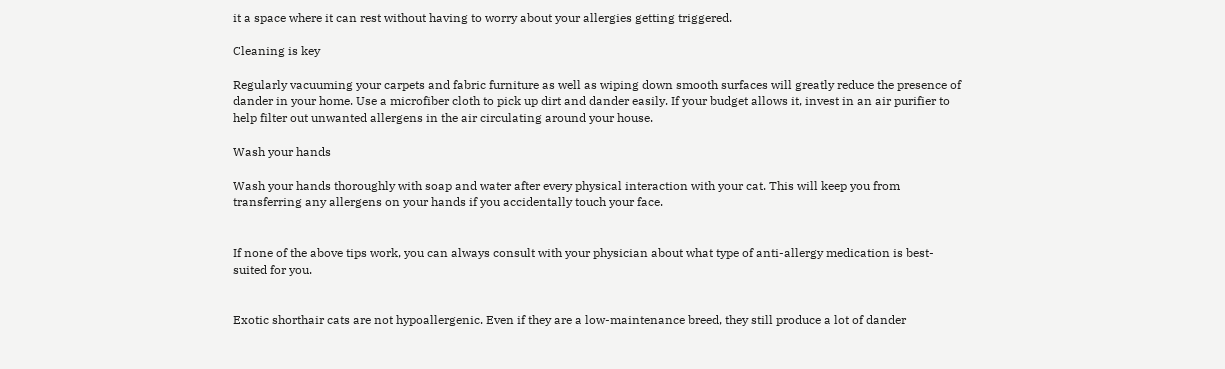it a space where it can rest without having to worry about your allergies getting triggered.

Cleaning is key

Regularly vacuuming your carpets and fabric furniture as well as wiping down smooth surfaces will greatly reduce the presence of dander in your home. Use a microfiber cloth to pick up dirt and dander easily. If your budget allows it, invest in an air purifier to help filter out unwanted allergens in the air circulating around your house.

Wash your hands

Wash your hands thoroughly with soap and water after every physical interaction with your cat. This will keep you from transferring any allergens on your hands if you accidentally touch your face.


If none of the above tips work, you can always consult with your physician about what type of anti-allergy medication is best-suited for you.


Exotic shorthair cats are not hypoallergenic. Even if they are a low-maintenance breed, they still produce a lot of dander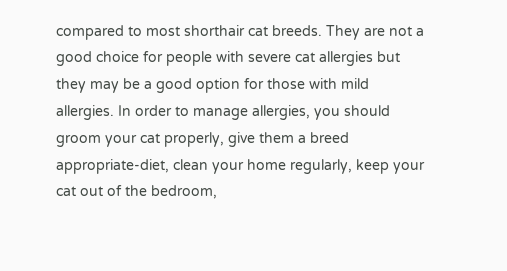compared to most shorthair cat breeds. They are not a good choice for people with severe cat allergies but they may be a good option for those with mild allergies. In order to manage allergies, you should groom your cat properly, give them a breed appropriate-diet, clean your home regularly, keep your cat out of the bedroom,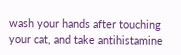wash your hands after touching your cat, and take antihistamine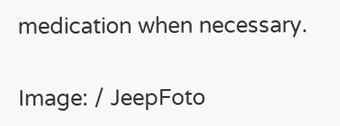medication when necessary.

Image: / JeepFoto